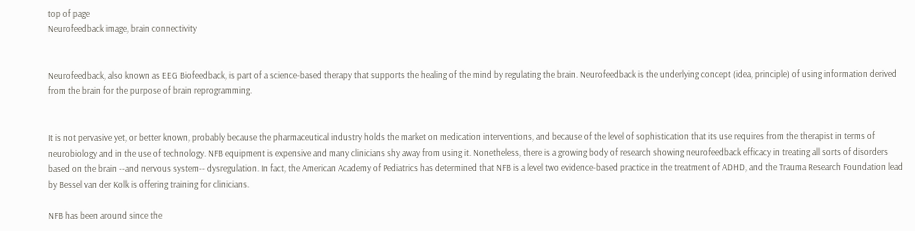top of page
Neurofeedback image, brain connectivity


Neurofeedback, also known as EEG Biofeedback, is part of a science-based therapy that supports the healing of the mind by regulating the brain. Neurofeedback is the underlying concept (idea, principle) of using information derived from the brain for the purpose of brain reprogramming.


It is not pervasive yet, or better known, probably because the pharmaceutical industry holds the market on medication interventions, and because of the level of sophistication that its use requires from the therapist in terms of neurobiology and in the use of technology. NFB equipment is expensive and many clinicians shy away from using it. Nonetheless, there is a growing body of research showing neurofeedback efficacy in treating all sorts of disorders based on the brain --and nervous system-- dysregulation. In fact, the American Academy of Pediatrics has determined that NFB is a level two evidence-based practice in the treatment of ADHD, and the Trauma Research Foundation lead by Bessel van der Kolk is offering training for clinicians.

NFB has been around since the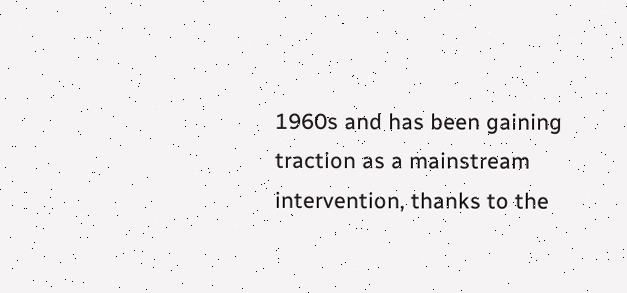1960s and has been gaining traction as a mainstream intervention, thanks to the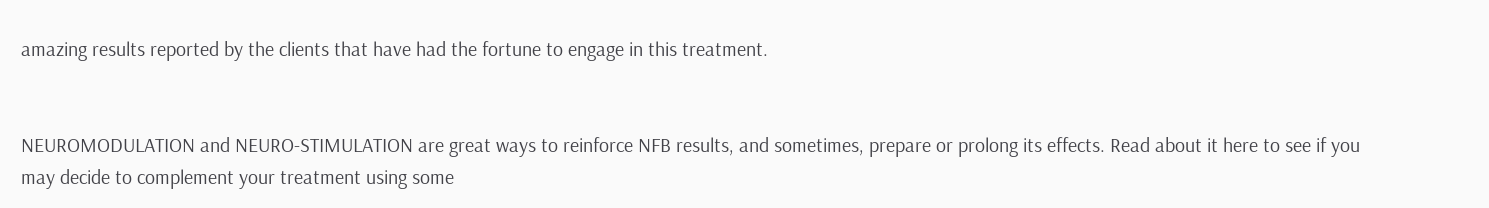amazing results reported by the clients that have had the fortune to engage in this treatment.


NEUROMODULATION and NEURO-STIMULATION are great ways to reinforce NFB results, and sometimes, prepare or prolong its effects. Read about it here to see if you may decide to complement your treatment using some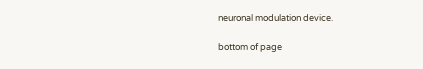neuronal modulation device.

bottom of page